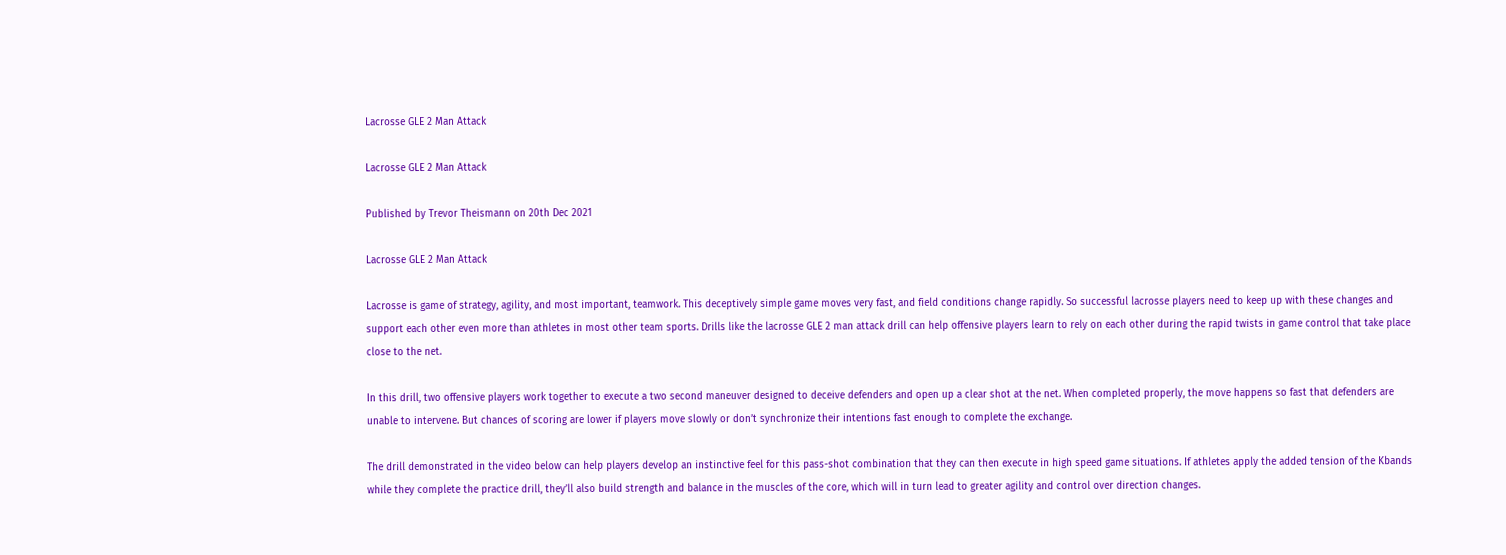Lacrosse GLE 2 Man Attack

Lacrosse GLE 2 Man Attack

Published by Trevor Theismann on 20th Dec 2021

Lacrosse GLE 2 Man Attack

Lacrosse is game of strategy, agility, and most important, teamwork. This deceptively simple game moves very fast, and field conditions change rapidly. So successful lacrosse players need to keep up with these changes and support each other even more than athletes in most other team sports. Drills like the lacrosse GLE 2 man attack drill can help offensive players learn to rely on each other during the rapid twists in game control that take place close to the net.

In this drill, two offensive players work together to execute a two second maneuver designed to deceive defenders and open up a clear shot at the net. When completed properly, the move happens so fast that defenders are unable to intervene. But chances of scoring are lower if players move slowly or don’t synchronize their intentions fast enough to complete the exchange.

The drill demonstrated in the video below can help players develop an instinctive feel for this pass-shot combination that they can then execute in high speed game situations. If athletes apply the added tension of the Kbands while they complete the practice drill, they’ll also build strength and balance in the muscles of the core, which will in turn lead to greater agility and control over direction changes.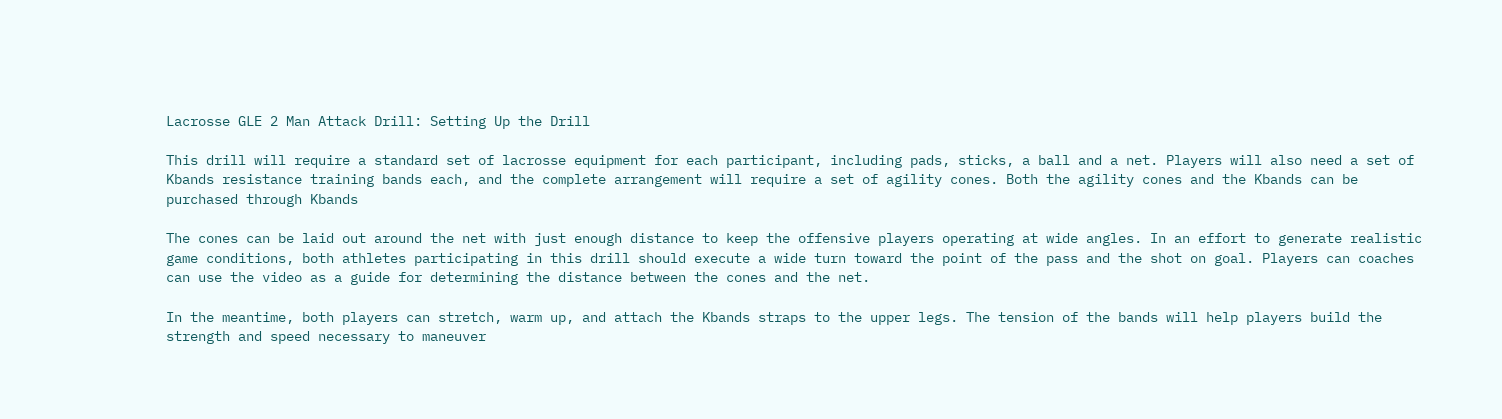Lacrosse GLE 2 Man Attack Drill: Setting Up the Drill

This drill will require a standard set of lacrosse equipment for each participant, including pads, sticks, a ball and a net. Players will also need a set of Kbands resistance training bands each, and the complete arrangement will require a set of agility cones. Both the agility cones and the Kbands can be purchased through Kbands

The cones can be laid out around the net with just enough distance to keep the offensive players operating at wide angles. In an effort to generate realistic game conditions, both athletes participating in this drill should execute a wide turn toward the point of the pass and the shot on goal. Players can coaches can use the video as a guide for determining the distance between the cones and the net.

In the meantime, both players can stretch, warm up, and attach the Kbands straps to the upper legs. The tension of the bands will help players build the strength and speed necessary to maneuver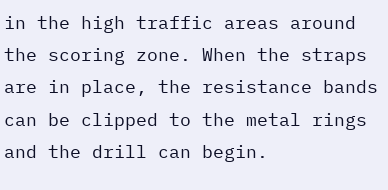in the high traffic areas around the scoring zone. When the straps are in place, the resistance bands can be clipped to the metal rings and the drill can begin.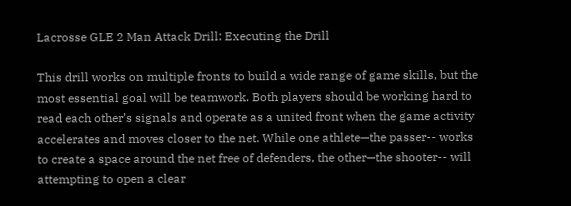Lacrosse GLE 2 Man Attack Drill: Executing the Drill

This drill works on multiple fronts to build a wide range of game skills, but the most essential goal will be teamwork. Both players should be working hard to read each other’s signals and operate as a united front when the game activity accelerates and moves closer to the net. While one athlete—the passer-- works to create a space around the net free of defenders, the other—the shooter-- will attempting to open a clear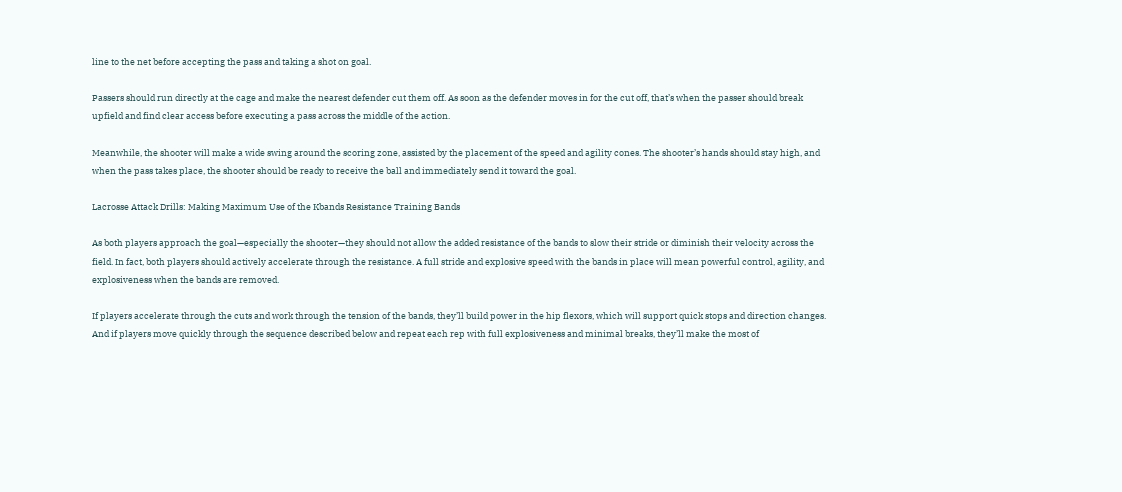line to the net before accepting the pass and taking a shot on goal.

Passers should run directly at the cage and make the nearest defender cut them off. As soon as the defender moves in for the cut off, that’s when the passer should break upfield and find clear access before executing a pass across the middle of the action.

Meanwhile, the shooter will make a wide swing around the scoring zone, assisted by the placement of the speed and agility cones. The shooter’s hands should stay high, and when the pass takes place, the shooter should be ready to receive the ball and immediately send it toward the goal.

Lacrosse Attack Drills: Making Maximum Use of the Kbands Resistance Training Bands

As both players approach the goal—especially the shooter—they should not allow the added resistance of the bands to slow their stride or diminish their velocity across the field. In fact, both players should actively accelerate through the resistance. A full stride and explosive speed with the bands in place will mean powerful control, agility, and explosiveness when the bands are removed.

If players accelerate through the cuts and work through the tension of the bands, they’ll build power in the hip flexors, which will support quick stops and direction changes. And if players move quickly through the sequence described below and repeat each rep with full explosiveness and minimal breaks, they’ll make the most of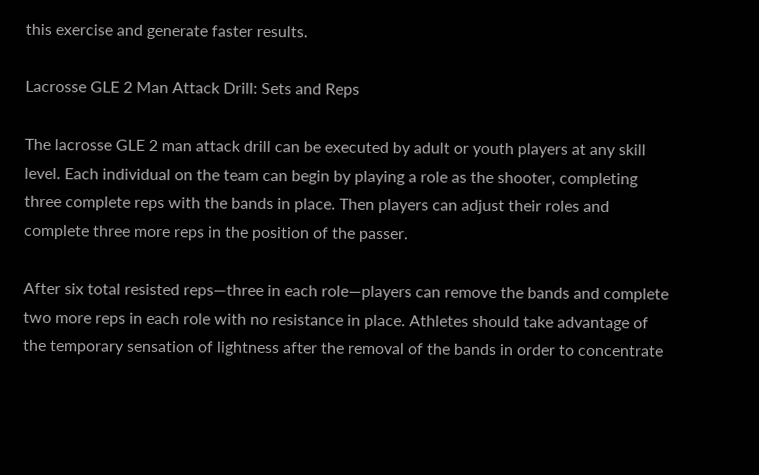this exercise and generate faster results.

Lacrosse GLE 2 Man Attack Drill: Sets and Reps

The lacrosse GLE 2 man attack drill can be executed by adult or youth players at any skill level. Each individual on the team can begin by playing a role as the shooter, completing three complete reps with the bands in place. Then players can adjust their roles and complete three more reps in the position of the passer.

After six total resisted reps—three in each role—players can remove the bands and complete two more reps in each role with no resistance in place. Athletes should take advantage of the temporary sensation of lightness after the removal of the bands in order to concentrate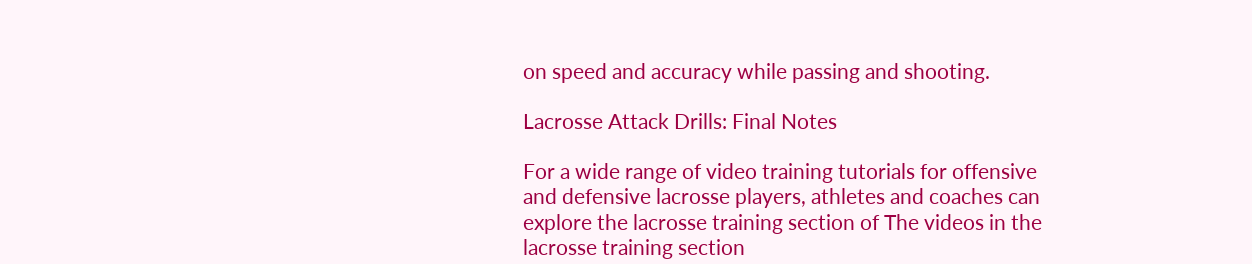on speed and accuracy while passing and shooting.

Lacrosse Attack Drills: Final Notes

For a wide range of video training tutorials for offensive and defensive lacrosse players, athletes and coaches can explore the lacrosse training section of The videos in the lacrosse training section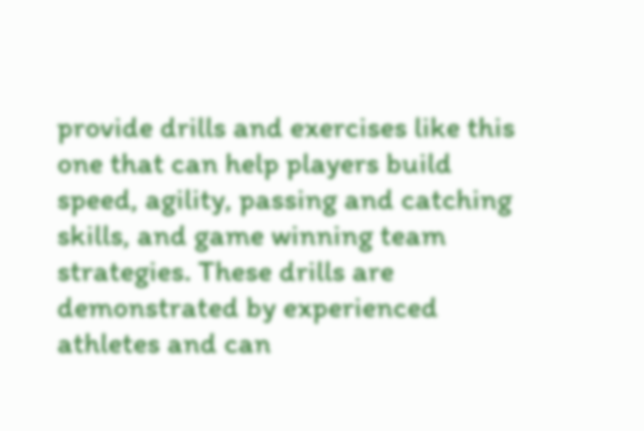provide drills and exercises like this one that can help players build speed, agility, passing and catching skills, and game winning team strategies. These drills are demonstrated by experienced athletes and can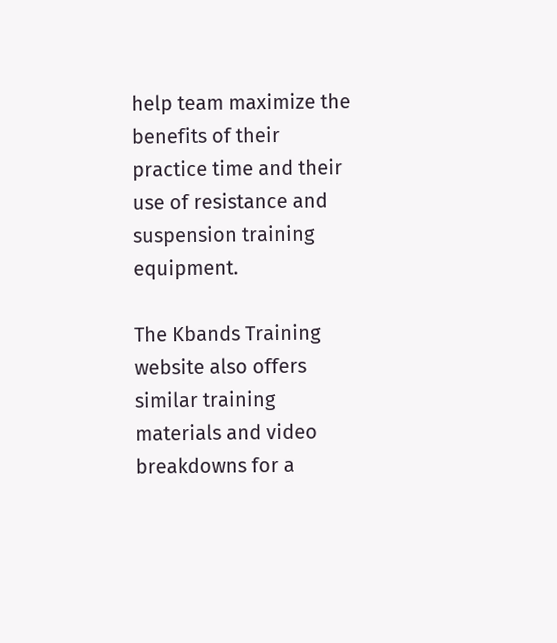help team maximize the benefits of their practice time and their use of resistance and suspension training equipment.

The Kbands Training website also offers similar training materials and video breakdowns for a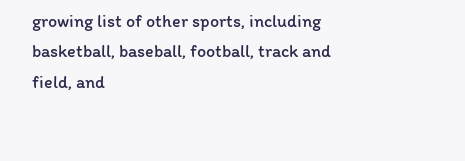growing list of other sports, including basketball, baseball, football, track and field, and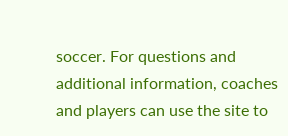soccer. For questions and additional information, coaches and players can use the site to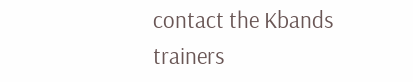contact the Kbands trainers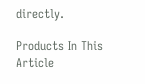directly.

Products In This Article